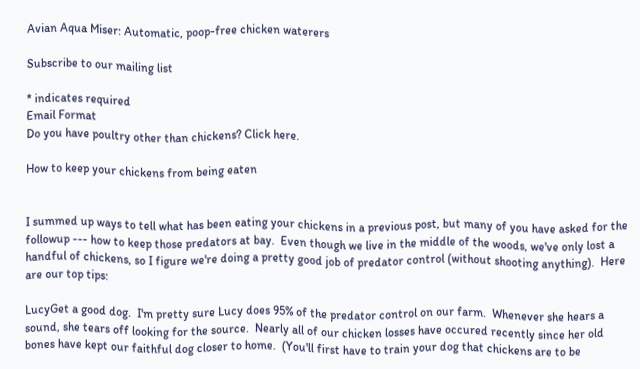Avian Aqua Miser: Automatic, poop-free chicken waterers

Subscribe to our mailing list

* indicates required
Email Format
Do you have poultry other than chickens? Click here.

How to keep your chickens from being eaten


I summed up ways to tell what has been eating your chickens in a previous post, but many of you have asked for the followup --- how to keep those predators at bay.  Even though we live in the middle of the woods, we've only lost a handful of chickens, so I figure we're doing a pretty good job of predator control (without shooting anything).  Here are our top tips:

LucyGet a good dog.  I'm pretty sure Lucy does 95% of the predator control on our farm.  Whenever she hears a sound, she tears off looking for the source.  Nearly all of our chicken losses have occured recently since her old bones have kept our faithful dog closer to home.  (You'll first have to train your dog that chickens are to be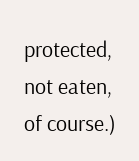protected, not eaten, of course.)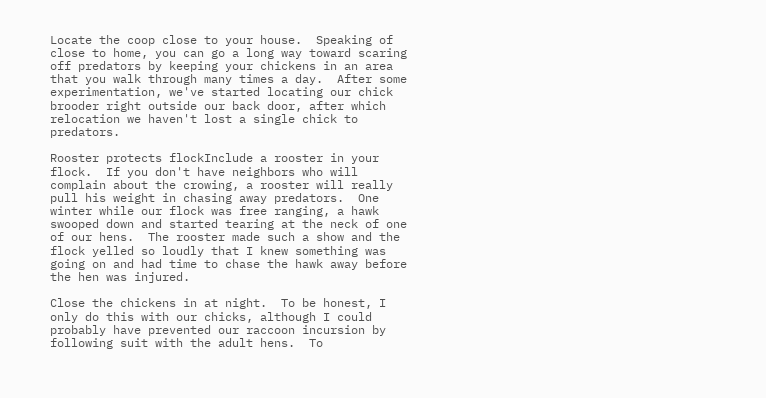Locate the coop close to your house.  Speaking of close to home, you can go a long way toward scaring off predators by keeping your chickens in an area that you walk through many times a day.  After some experimentation, we've started locating our chick brooder right outside our back door, after which relocation we haven't lost a single chick to predators.

Rooster protects flockInclude a rooster in your flock.  If you don't have neighbors who will complain about the crowing, a rooster will really pull his weight in chasing away predators.  One winter while our flock was free ranging, a hawk swooped down and started tearing at the neck of one of our hens.  The rooster made such a show and the flock yelled so loudly that I knew something was going on and had time to chase the hawk away before the hen was injured.

Close the chickens in at night.  To be honest, I only do this with our chicks, although I could probably have prevented our raccoon incursion by following suit with the adult hens.  To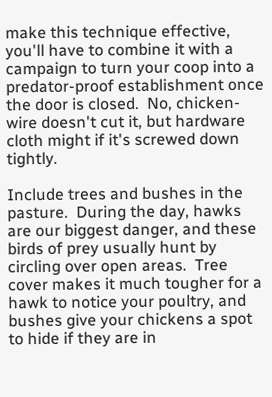make this technique effective, you'll have to combine it with a campaign to turn your coop into a predator-proof establishment once the door is closed.  No, chicken-wire doesn't cut it, but hardware cloth might if it's screwed down tightly.

Include trees and bushes in the pasture.  During the day, hawks are our biggest danger, and these birds of prey usually hunt by circling over open areas.  Tree cover makes it much tougher for a hawk to notice your poultry, and bushes give your chickens a spot to hide if they are in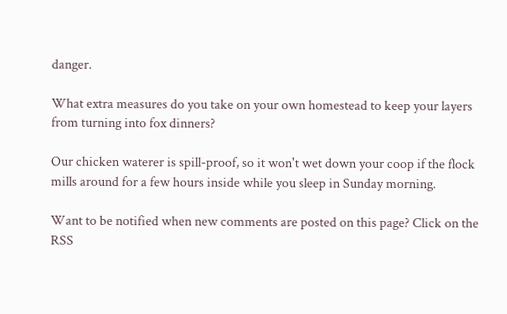danger.

What extra measures do you take on your own homestead to keep your layers from turning into fox dinners?

Our chicken waterer is spill-proof, so it won't wet down your coop if the flock mills around for a few hours inside while you sleep in Sunday morning.

Want to be notified when new comments are posted on this page? Click on the RSS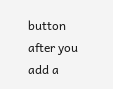button after you add a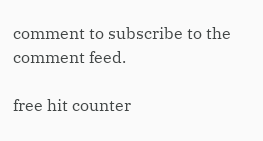comment to subscribe to the comment feed.

free hit counter